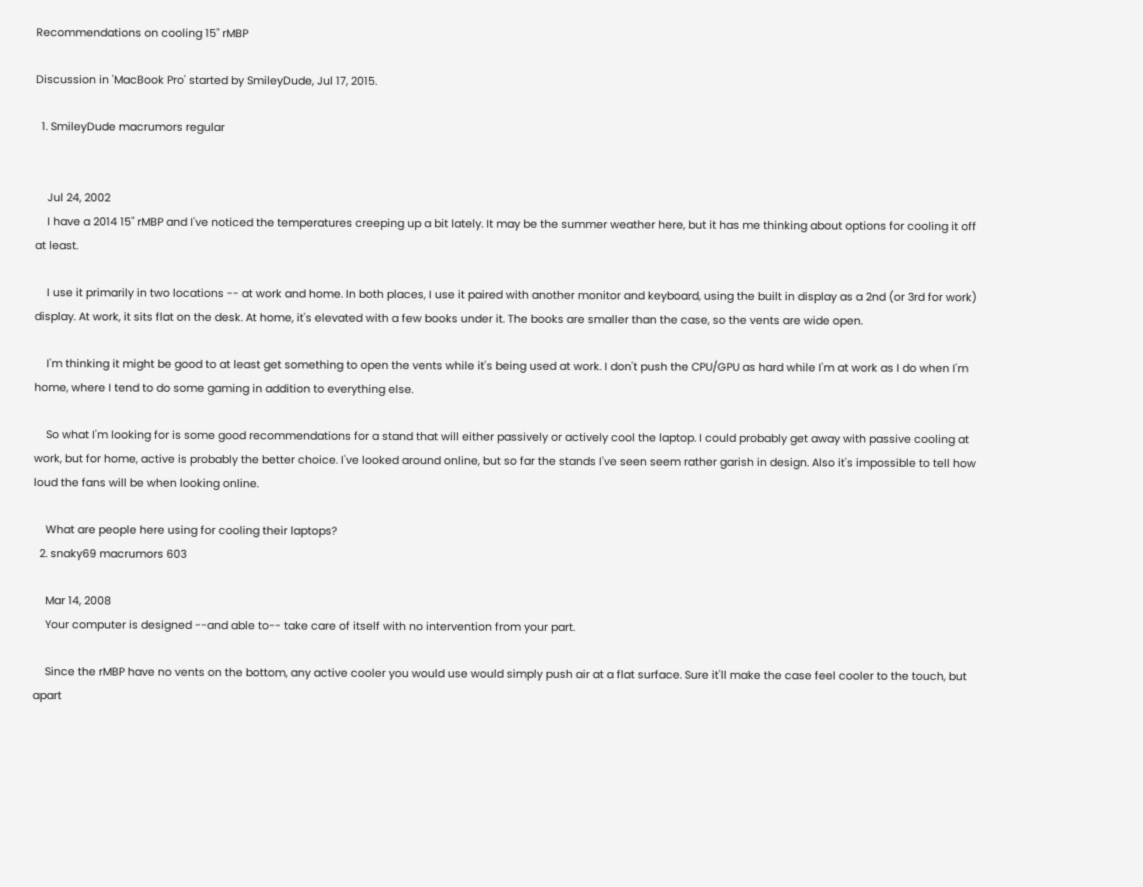Recommendations on cooling 15" rMBP

Discussion in 'MacBook Pro' started by SmileyDude, Jul 17, 2015.

  1. SmileyDude macrumors regular


    Jul 24, 2002
    I have a 2014 15" rMBP and I've noticed the temperatures creeping up a bit lately. It may be the summer weather here, but it has me thinking about options for cooling it off at least.

    I use it primarily in two locations -- at work and home. In both places, I use it paired with another monitor and keyboard, using the built in display as a 2nd (or 3rd for work) display. At work, it sits flat on the desk. At home, it's elevated with a few books under it. The books are smaller than the case, so the vents are wide open.

    I'm thinking it might be good to at least get something to open the vents while it's being used at work. I don't push the CPU/GPU as hard while I'm at work as I do when I'm home, where I tend to do some gaming in addition to everything else.

    So what I'm looking for is some good recommendations for a stand that will either passively or actively cool the laptop. I could probably get away with passive cooling at work, but for home, active is probably the better choice. I've looked around online, but so far the stands I've seen seem rather garish in design. Also it's impossible to tell how loud the fans will be when looking online.

    What are people here using for cooling their laptops?
  2. snaky69 macrumors 603

    Mar 14, 2008
    Your computer is designed --and able to-- take care of itself with no intervention from your part.

    Since the rMBP have no vents on the bottom, any active cooler you would use would simply push air at a flat surface. Sure it'll make the case feel cooler to the touch, but apart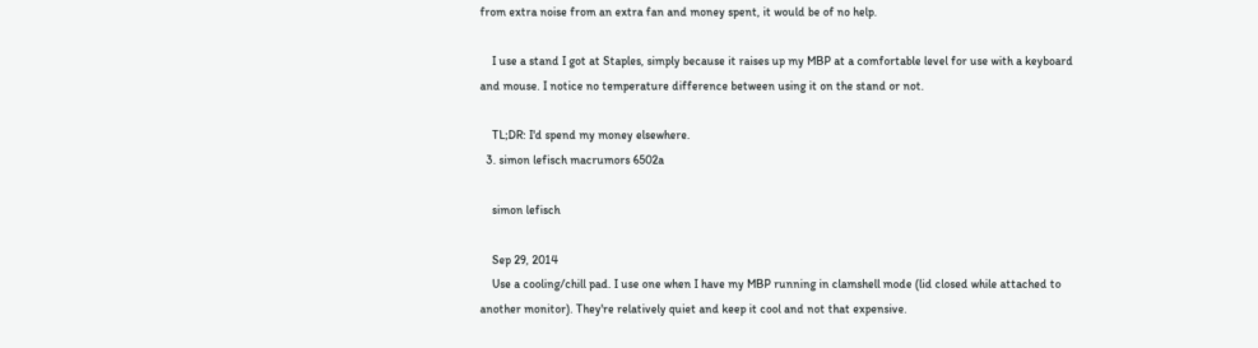from extra noise from an extra fan and money spent, it would be of no help.

    I use a stand I got at Staples, simply because it raises up my MBP at a comfortable level for use with a keyboard and mouse. I notice no temperature difference between using it on the stand or not.

    TL;DR: I'd spend my money elsewhere.
  3. simon lefisch macrumors 6502a

    simon lefisch

    Sep 29, 2014
    Use a cooling/chill pad. I use one when I have my MBP running in clamshell mode (lid closed while attached to another monitor). They're relatively quiet and keep it cool and not that expensive.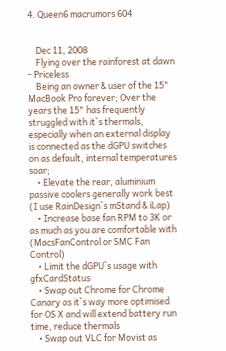4. Queen6 macrumors 604


    Dec 11, 2008
    Flying over the rainforest at dawn - Priceless
    Being an owner & user of the 15" MacBook Pro forever; Over the years the 15" has frequently struggled with it`s thermals, especially when an external display is connected as the dGPU switches on as default, internal temperatures soar;
    • Elevate the rear, aluminium passive coolers generally work best (I use RainDesign`s mStand & iLap)
    • Increase base fan RPM to 3K or as much as you are comfortable with (MacsFanControl or SMC Fan Control)
    • Limit the dGPU`s usage with gfxCardStatus
    • Swap out Chrome for Chrome Canary as it`s way more optimised for OS X and will extend battery run time, reduce thermals
    • Swap out VLC for Movist as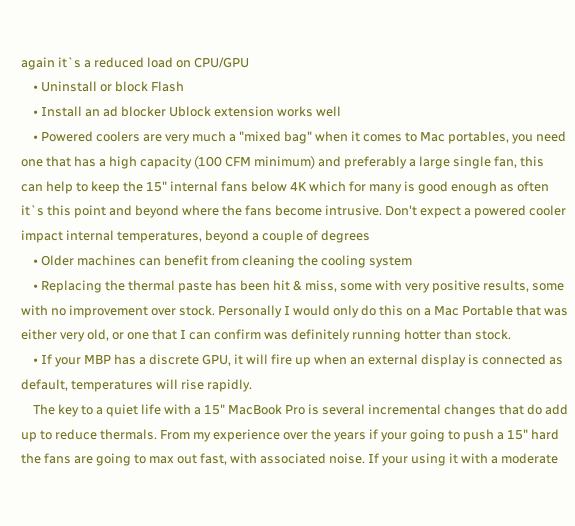again it`s a reduced load on CPU/GPU
    • Uninstall or block Flash
    • Install an ad blocker Ublock extension works well
    • Powered coolers are very much a "mixed bag" when it comes to Mac portables, you need one that has a high capacity (100 CFM minimum) and preferably a large single fan, this can help to keep the 15" internal fans below 4K which for many is good enough as often it`s this point and beyond where the fans become intrusive. Don't expect a powered cooler impact internal temperatures, beyond a couple of degrees
    • Older machines can benefit from cleaning the cooling system
    • Replacing the thermal paste has been hit & miss, some with very positive results, some with no improvement over stock. Personally I would only do this on a Mac Portable that was either very old, or one that I can confirm was definitely running hotter than stock.
    • If your MBP has a discrete GPU, it will fire up when an external display is connected as default, temperatures will rise rapidly.
    The key to a quiet life with a 15" MacBook Pro is several incremental changes that do add up to reduce thermals. From my experience over the years if your going to push a 15" hard the fans are going to max out fast, with associated noise. If your using it with a moderate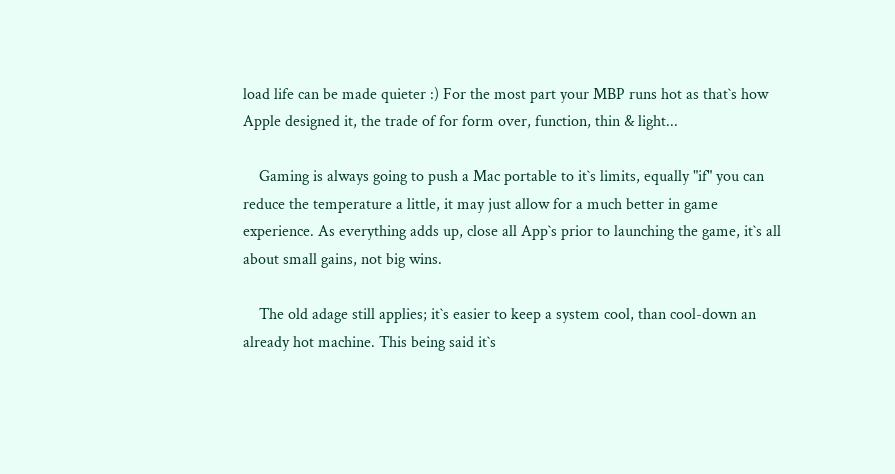load life can be made quieter :) For the most part your MBP runs hot as that`s how Apple designed it, the trade of for form over, function, thin & light...

    Gaming is always going to push a Mac portable to it`s limits, equally "if" you can reduce the temperature a little, it may just allow for a much better in game experience. As everything adds up, close all App`s prior to launching the game, it`s all about small gains, not big wins.

    The old adage still applies; it`s easier to keep a system cool, than cool-down an already hot machine. This being said it`s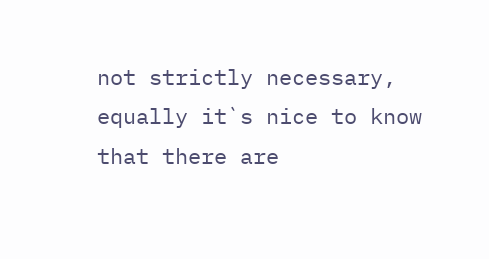not strictly necessary, equally it`s nice to know that there are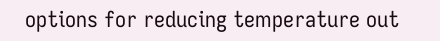options for reducing temperature out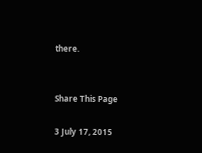there.


Share This Page

3 July 17, 2015